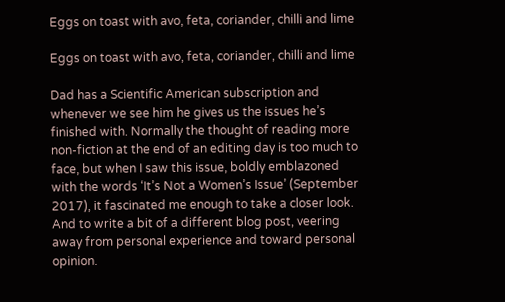Eggs on toast with avo, feta, coriander, chilli and lime

Eggs on toast with avo, feta, coriander, chilli and lime

Dad has a Scientific American subscription and whenever we see him he gives us the issues he’s finished with. Normally the thought of reading more non-fiction at the end of an editing day is too much to face, but when I saw this issue, boldly emblazoned with the words ‘It’s Not a Women’s Issue’ (September 2017), it fascinated me enough to take a closer look. And to write a bit of a different blog post, veering away from personal experience and toward personal opinion.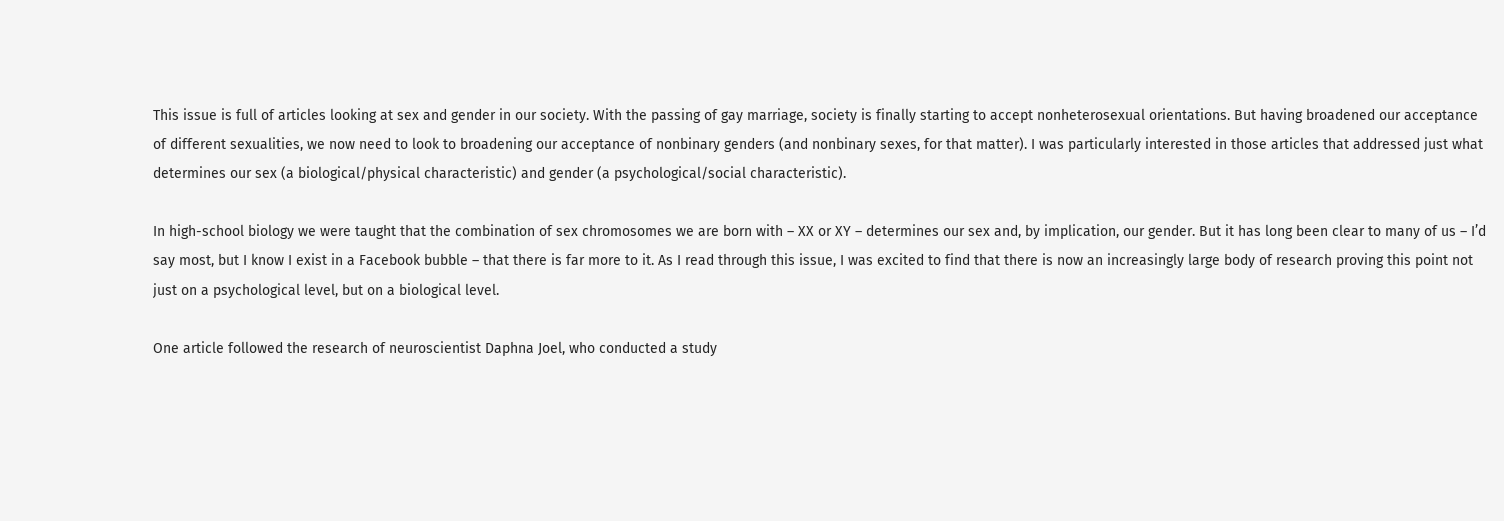This issue is full of articles looking at sex and gender in our society. With the passing of gay marriage, society is finally starting to accept nonheterosexual orientations. But having broadened our acceptance of different sexualities, we now need to look to broadening our acceptance of nonbinary genders (and nonbinary sexes, for that matter). I was particularly interested in those articles that addressed just what determines our sex (a biological/physical characteristic) and gender (a psychological/social characteristic).

In high-school biology we were taught that the combination of sex chromosomes we are born with – XX or XY – determines our sex and, by implication, our gender. But it has long been clear to many of us – I’d say most, but I know I exist in a Facebook bubble – that there is far more to it. As I read through this issue, I was excited to find that there is now an increasingly large body of research proving this point not just on a psychological level, but on a biological level.

One article followed the research of neuroscientist Daphna Joel, who conducted a study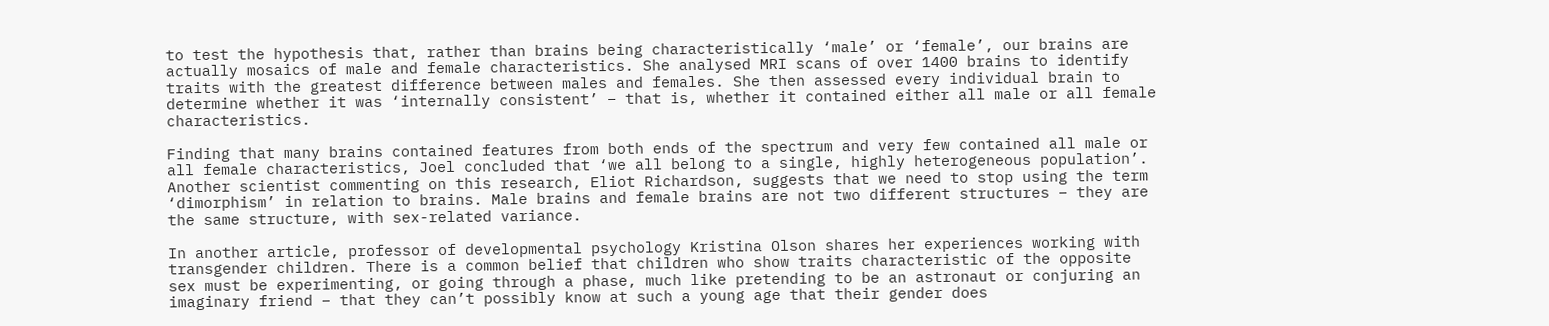to test the hypothesis that, rather than brains being characteristically ‘male’ or ‘female’, our brains are actually mosaics of male and female characteristics. She analysed MRI scans of over 1400 brains to identify traits with the greatest difference between males and females. She then assessed every individual brain to determine whether it was ‘internally consistent’ – that is, whether it contained either all male or all female characteristics.

Finding that many brains contained features from both ends of the spectrum and very few contained all male or all female characteristics, Joel concluded that ‘we all belong to a single, highly heterogeneous population’. Another scientist commenting on this research, Eliot Richardson, suggests that we need to stop using the term ‘dimorphism’ in relation to brains. Male brains and female brains are not two different structures – they are the same structure, with sex-related variance.

In another article, professor of developmental psychology Kristina Olson shares her experiences working with transgender children. There is a common belief that children who show traits characteristic of the opposite sex must be experimenting, or going through a phase, much like pretending to be an astronaut or conjuring an imaginary friend – that they can’t possibly know at such a young age that their gender does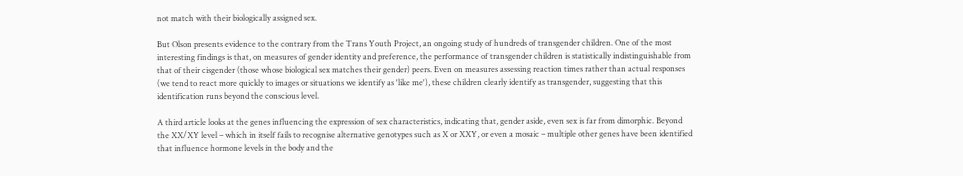not match with their biologically assigned sex.

But Olson presents evidence to the contrary from the Trans Youth Project, an ongoing study of hundreds of transgender children. One of the most interesting findings is that, on measures of gender identity and preference, the performance of transgender children is statistically indistinguishable from that of their cisgender (those whose biological sex matches their gender) peers. Even on measures assessing reaction times rather than actual responses (we tend to react more quickly to images or situations we identify as 'like me'), these children clearly identify as transgender, suggesting that this identification runs beyond the conscious level.

A third article looks at the genes influencing the expression of sex characteristics, indicating that, gender aside, even sex is far from dimorphic. Beyond the XX/XY level – which in itself fails to recognise alternative genotypes such as X or XXY, or even a mosaic – multiple other genes have been identified that influence hormone levels in the body and the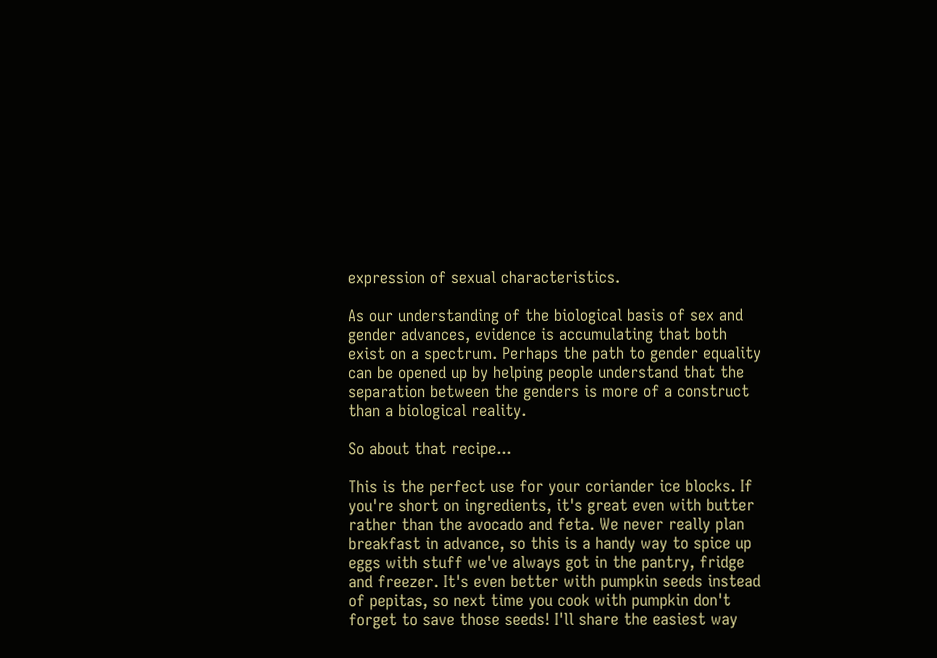expression of sexual characteristics.

As our understanding of the biological basis of sex and gender advances, evidence is accumulating that both exist on a spectrum. Perhaps the path to gender equality can be opened up by helping people understand that the separation between the genders is more of a construct than a biological reality.

So about that recipe...

This is the perfect use for your coriander ice blocks. If you're short on ingredients, it's great even with butter rather than the avocado and feta. We never really plan breakfast in advance, so this is a handy way to spice up eggs with stuff we've always got in the pantry, fridge and freezer. It's even better with pumpkin seeds instead of pepitas, so next time you cook with pumpkin don't forget to save those seeds! I'll share the easiest way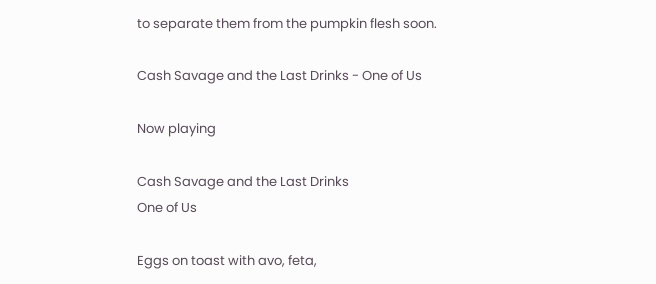to separate them from the pumpkin flesh soon.

Cash Savage and the Last Drinks - One of Us

Now playing

Cash Savage and the Last Drinks
One of Us

Eggs on toast with avo, feta,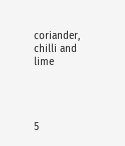coriander, chilli and lime




5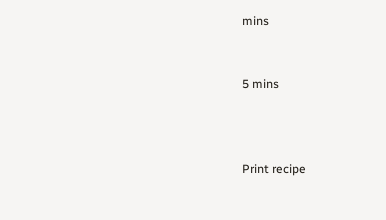mins


5 mins



Print recipe